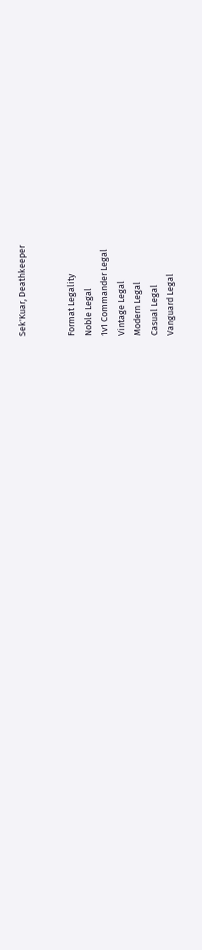Sek'Kuar, Deathkeeper


Format Legality
Noble Legal
1v1 Commander Legal
Vintage Legal
Modern Legal
Casual Legal
Vanguard Legal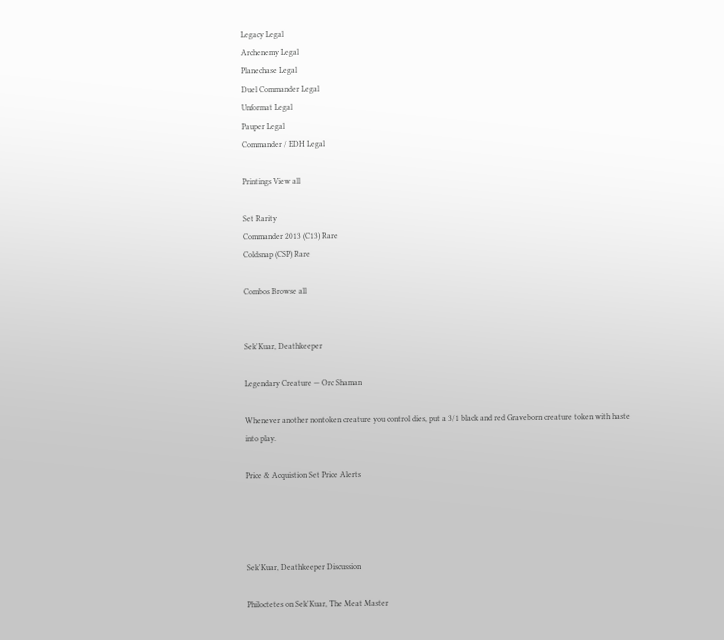Legacy Legal
Archenemy Legal
Planechase Legal
Duel Commander Legal
Unformat Legal
Pauper Legal
Commander / EDH Legal

Printings View all

Set Rarity
Commander 2013 (C13) Rare
Coldsnap (CSP) Rare

Combos Browse all


Sek'Kuar, Deathkeeper

Legendary Creature — Orc Shaman

Whenever another nontoken creature you control dies, put a 3/1 black and red Graveborn creature token with haste into play.

Price & Acquistion Set Price Alerts




Sek'Kuar, Deathkeeper Discussion

Philoctetes on Sek'Kuar, The Meat Master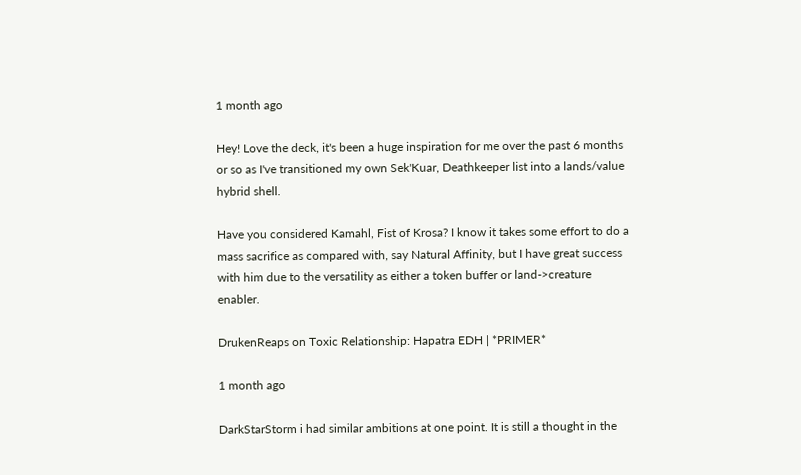1 month ago

Hey! Love the deck, it's been a huge inspiration for me over the past 6 months or so as I've transitioned my own Sek'Kuar, Deathkeeper list into a lands/value hybrid shell.

Have you considered Kamahl, Fist of Krosa? I know it takes some effort to do a mass sacrifice as compared with, say Natural Affinity, but I have great success with him due to the versatility as either a token buffer or land->creature enabler.

DrukenReaps on Toxic Relationship: Hapatra EDH | *PRIMER*

1 month ago

DarkStarStorm i had similar ambitions at one point. It is still a thought in the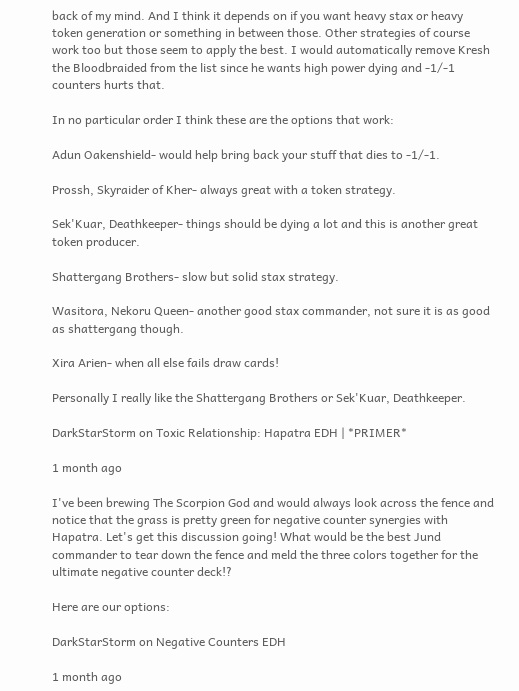back of my mind. And I think it depends on if you want heavy stax or heavy token generation or something in between those. Other strategies of course work too but those seem to apply the best. I would automatically remove Kresh the Bloodbraided from the list since he wants high power dying and -1/-1 counters hurts that.

In no particular order I think these are the options that work:

Adun Oakenshield- would help bring back your stuff that dies to -1/-1.

Prossh, Skyraider of Kher- always great with a token strategy.

Sek'Kuar, Deathkeeper- things should be dying a lot and this is another great token producer.

Shattergang Brothers- slow but solid stax strategy.

Wasitora, Nekoru Queen- another good stax commander, not sure it is as good as shattergang though.

Xira Arien- when all else fails draw cards!

Personally I really like the Shattergang Brothers or Sek'Kuar, Deathkeeper.

DarkStarStorm on Toxic Relationship: Hapatra EDH | *PRIMER*

1 month ago

I've been brewing The Scorpion God and would always look across the fence and notice that the grass is pretty green for negative counter synergies with Hapatra. Let's get this discussion going! What would be the best Jund commander to tear down the fence and meld the three colors together for the ultimate negative counter deck!?

Here are our options:

DarkStarStorm on Negative Counters EDH

1 month ago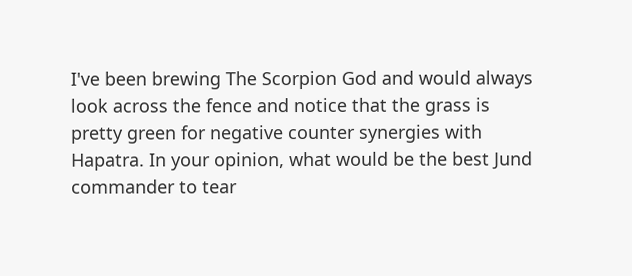I've been brewing The Scorpion God and would always look across the fence and notice that the grass is pretty green for negative counter synergies with Hapatra. In your opinion, what would be the best Jund commander to tear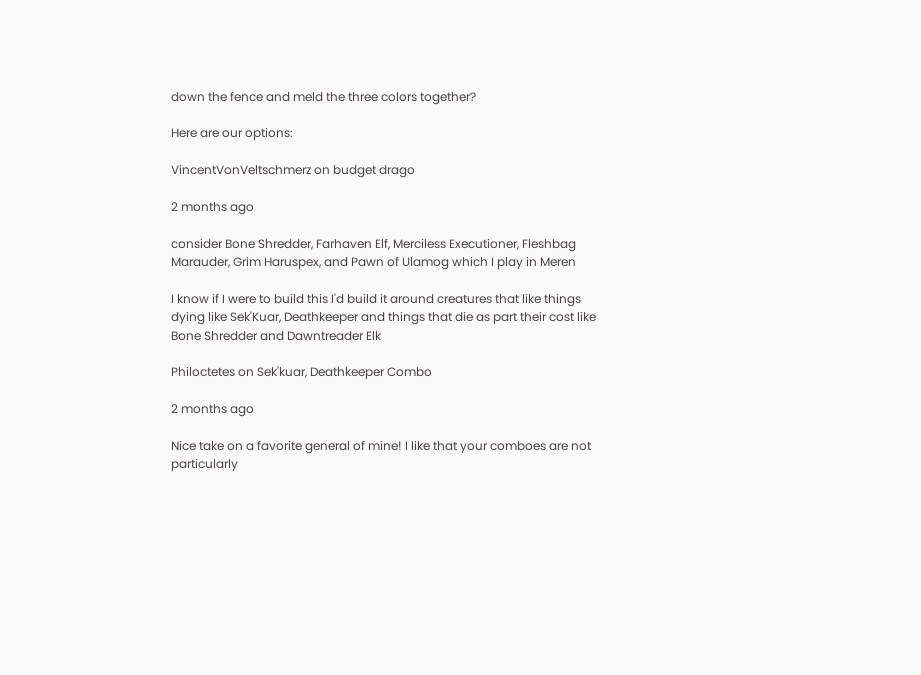down the fence and meld the three colors together?

Here are our options:

VincentVonVeltschmerz on budget drago

2 months ago

consider Bone Shredder, Farhaven Elf, Merciless Executioner, Fleshbag Marauder, Grim Haruspex, and Pawn of Ulamog which I play in Meren

I know if I were to build this I'd build it around creatures that like things dying like Sek'Kuar, Deathkeeper and things that die as part their cost like Bone Shredder and Dawntreader Elk

Philoctetes on Sek'kuar, Deathkeeper Combo

2 months ago

Nice take on a favorite general of mine! I like that your comboes are not particularly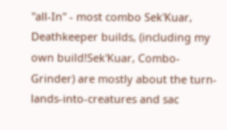"all-In" - most combo Sek'Kuar, Deathkeeper builds, (including my own build!Sek'Kuar, Combo-Grinder) are mostly about the turn-lands-into-creatures and sac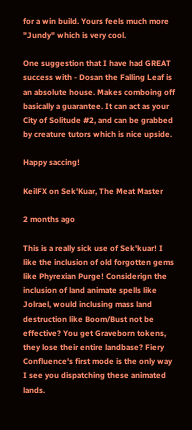for a win build. Yours feels much more "Jundy" which is very cool.

One suggestion that I have had GREAT success with - Dosan the Falling Leaf is an absolute house. Makes comboing off basically a guarantee. It can act as your City of Solitude #2, and can be grabbed by creature tutors which is nice upside.

Happy saccing!

KeilFX on Sek'Kuar, The Meat Master

2 months ago

This is a really sick use of Sek'kuar! I like the inclusion of old forgotten gems like Phyrexian Purge! Considerign the inclusion of land animate spells like Jolrael, would inclusing mass land destruction like Boom/Bust not be effective? You get Graveborn tokens, they lose their entire landbase? Fiery Confluence's first mode is the only way I see you dispatching these animated lands.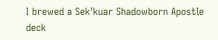I brewed a Sek'kuar Shadowborn Apostle deck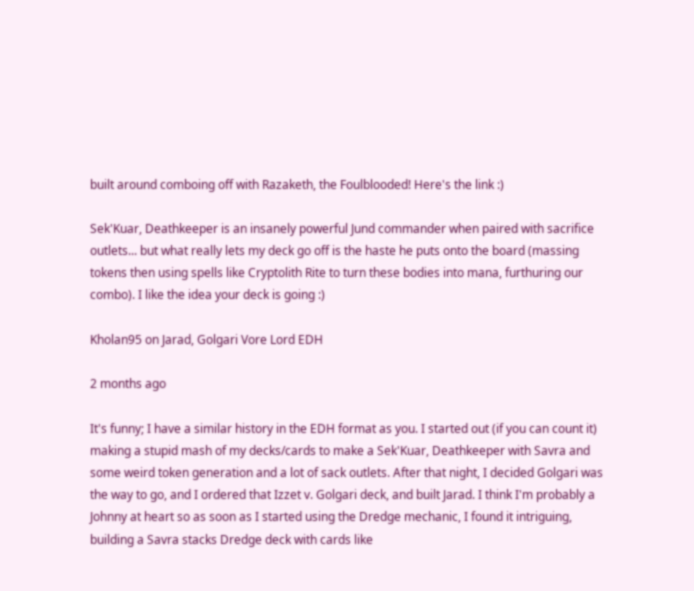built around comboing off with Razaketh, the Foulblooded! Here's the link :)

Sek'Kuar, Deathkeeper is an insanely powerful Jund commander when paired with sacrifice outlets... but what really lets my deck go off is the haste he puts onto the board (massing tokens then using spells like Cryptolith Rite to turn these bodies into mana, furthuring our combo). I like the idea your deck is going :)

Kholan95 on Jarad, Golgari Vore Lord EDH

2 months ago

It's funny; I have a similar history in the EDH format as you. I started out (if you can count it) making a stupid mash of my decks/cards to make a Sek'Kuar, Deathkeeper with Savra and some weird token generation and a lot of sack outlets. After that night, I decided Golgari was the way to go, and I ordered that Izzet v. Golgari deck, and built Jarad. I think I'm probably a Johnny at heart so as soon as I started using the Dredge mechanic, I found it intriguing, building a Savra stacks Dredge deck with cards like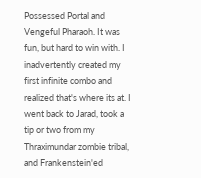Possessed Portal and Vengeful Pharaoh. It was fun, but hard to win with. I inadvertently created my first infinite combo and realized that's where its at. I went back to Jarad, took a tip or two from my Thraximundar zombie tribal, and Frankenstein'ed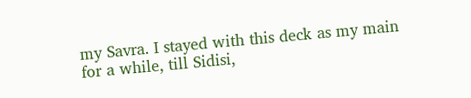my Savra. I stayed with this deck as my main for a while, till Sidisi,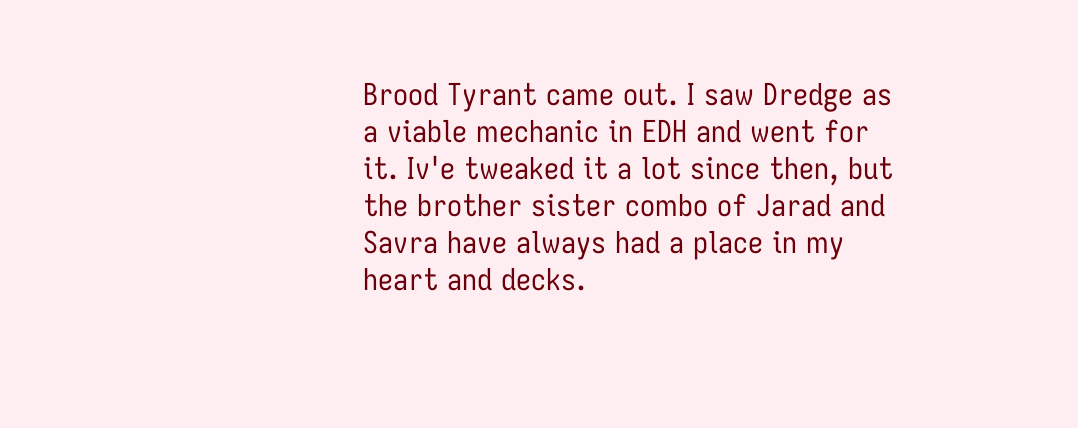Brood Tyrant came out. I saw Dredge as a viable mechanic in EDH and went for it. Iv'e tweaked it a lot since then, but the brother sister combo of Jarad and Savra have always had a place in my heart and decks.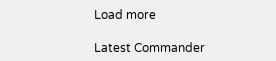Load more

Latest Commander